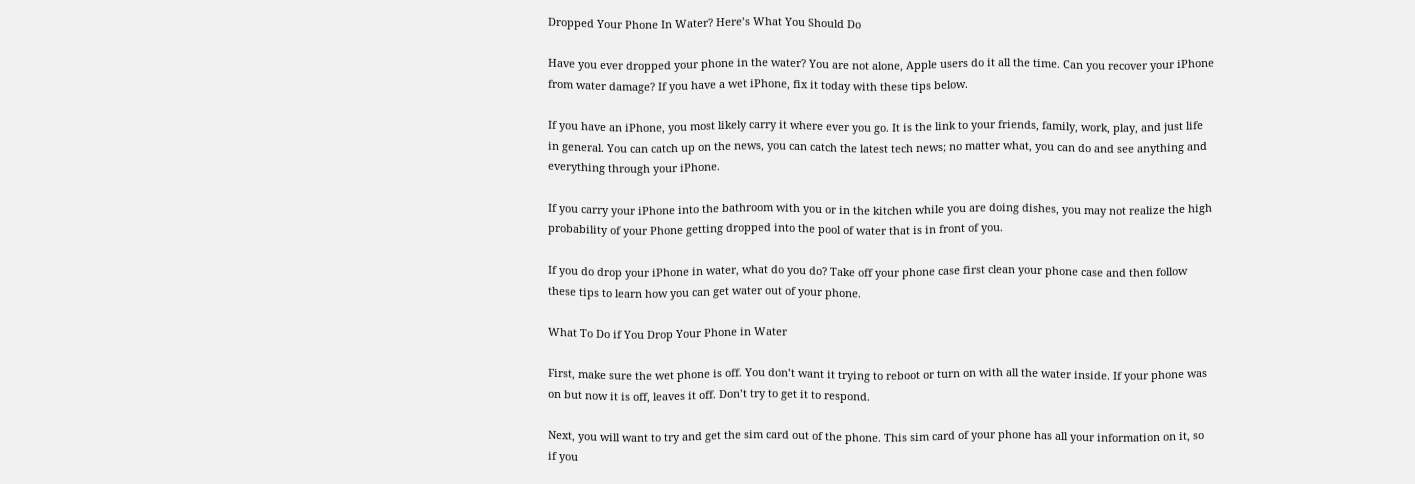Dropped Your Phone In Water? Here’s What You Should Do

Have you ever dropped your phone in the water? You are not alone, Apple users do it all the time. Can you recover your iPhone from water damage? If you have a wet iPhone, fix it today with these tips below.

If you have an iPhone, you most likely carry it where ever you go. It is the link to your friends, family, work, play, and just life in general. You can catch up on the news, you can catch the latest tech news; no matter what, you can do and see anything and everything through your iPhone.

If you carry your iPhone into the bathroom with you or in the kitchen while you are doing dishes, you may not realize the high probability of your Phone getting dropped into the pool of water that is in front of you.

If you do drop your iPhone in water, what do you do? Take off your phone case first clean your phone case and then follow these tips to learn how you can get water out of your phone.

What To Do if You Drop Your Phone in Water

First, make sure the wet phone is off. You don’t want it trying to reboot or turn on with all the water inside. If your phone was on but now it is off, leaves it off. Don’t try to get it to respond.

Next, you will want to try and get the sim card out of the phone. This sim card of your phone has all your information on it, so if you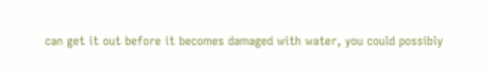can get it out before it becomes damaged with water, you could possibly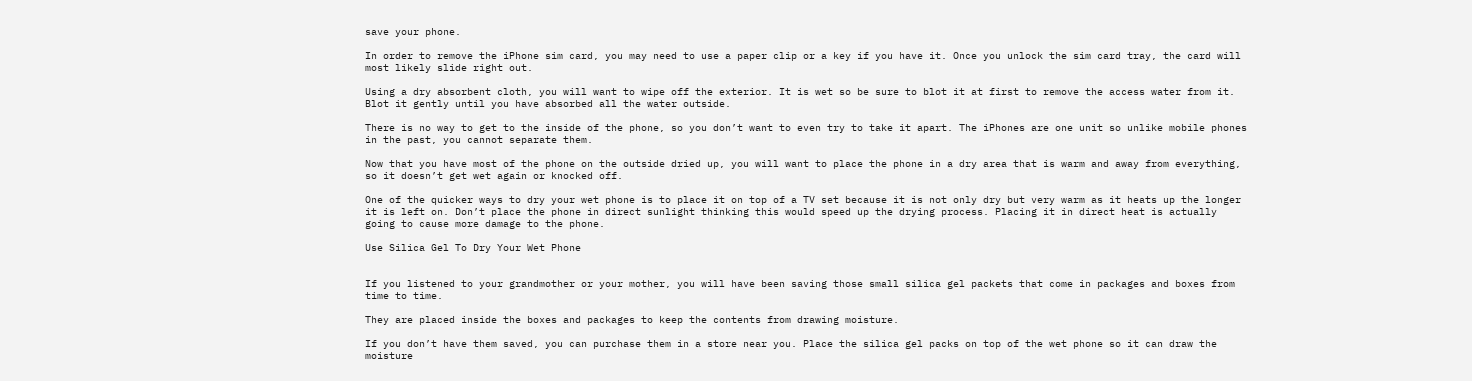save your phone.

In order to remove the iPhone sim card, you may need to use a paper clip or a key if you have it. Once you unlock the sim card tray, the card will most likely slide right out.

Using a dry absorbent cloth, you will want to wipe off the exterior. It is wet so be sure to blot it at first to remove the access water from it. Blot it gently until you have absorbed all the water outside.

There is no way to get to the inside of the phone, so you don’t want to even try to take it apart. The iPhones are one unit so unlike mobile phones in the past, you cannot separate them.

Now that you have most of the phone on the outside dried up, you will want to place the phone in a dry area that is warm and away from everything, so it doesn’t get wet again or knocked off.

One of the quicker ways to dry your wet phone is to place it on top of a TV set because it is not only dry but very warm as it heats up the longer it is left on. Don’t place the phone in direct sunlight thinking this would speed up the drying process. Placing it in direct heat is actually going to cause more damage to the phone.

Use Silica Gel To Dry Your Wet Phone


If you listened to your grandmother or your mother, you will have been saving those small silica gel packets that come in packages and boxes from time to time.

They are placed inside the boxes and packages to keep the contents from drawing moisture.

If you don’t have them saved, you can purchase them in a store near you. Place the silica gel packs on top of the wet phone so it can draw the moisture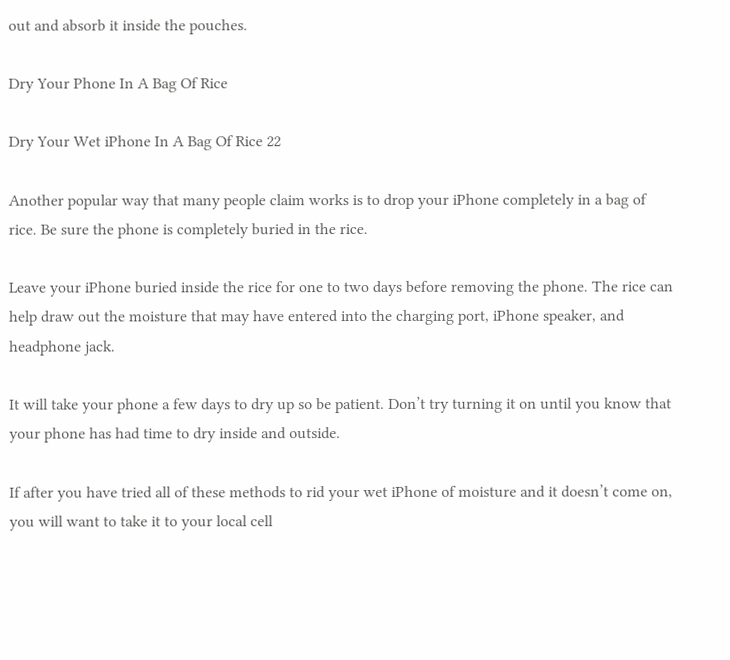out and absorb it inside the pouches.

Dry Your Phone In A Bag Of Rice

Dry Your Wet iPhone In A Bag Of Rice 22

Another popular way that many people claim works is to drop your iPhone completely in a bag of rice. Be sure the phone is completely buried in the rice.

Leave your iPhone buried inside the rice for one to two days before removing the phone. The rice can help draw out the moisture that may have entered into the charging port, iPhone speaker, and headphone jack.

It will take your phone a few days to dry up so be patient. Don’t try turning it on until you know that your phone has had time to dry inside and outside.

If after you have tried all of these methods to rid your wet iPhone of moisture and it doesn’t come on, you will want to take it to your local cell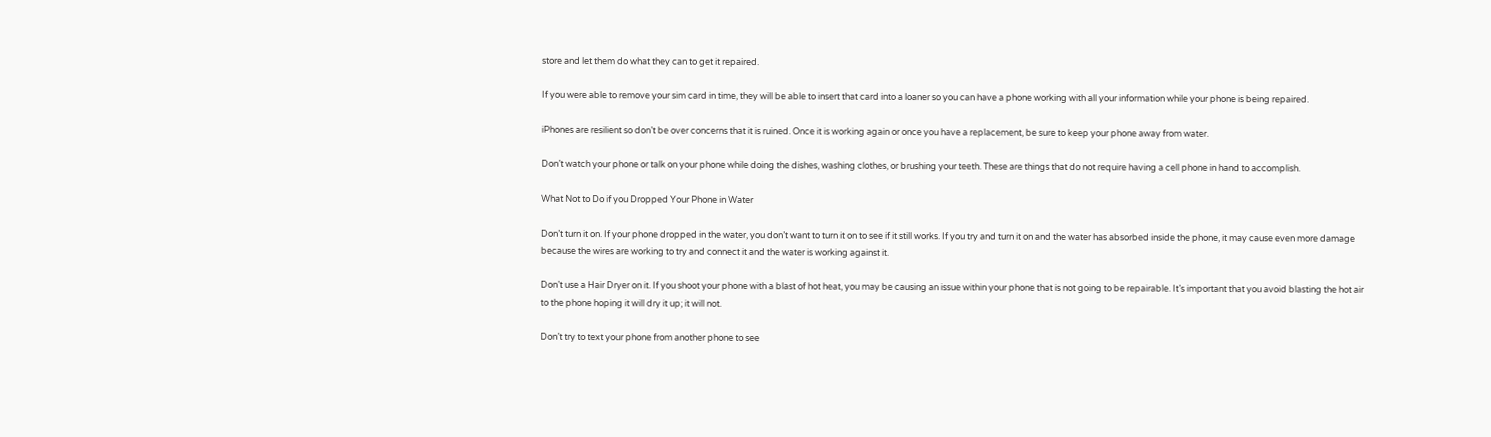store and let them do what they can to get it repaired.

If you were able to remove your sim card in time, they will be able to insert that card into a loaner so you can have a phone working with all your information while your phone is being repaired.

iPhones are resilient so don’t be over concerns that it is ruined. Once it is working again or once you have a replacement, be sure to keep your phone away from water.

Don’t watch your phone or talk on your phone while doing the dishes, washing clothes, or brushing your teeth. These are things that do not require having a cell phone in hand to accomplish.

What Not to Do if you Dropped Your Phone in Water

Don’t turn it on. If your phone dropped in the water, you don’t want to turn it on to see if it still works. If you try and turn it on and the water has absorbed inside the phone, it may cause even more damage because the wires are working to try and connect it and the water is working against it.

Don’t use a Hair Dryer on it. If you shoot your phone with a blast of hot heat, you may be causing an issue within your phone that is not going to be repairable. It’s important that you avoid blasting the hot air to the phone hoping it will dry it up; it will not.

Don’t try to text your phone from another phone to see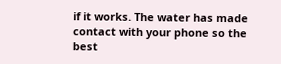if it works. The water has made contact with your phone so the best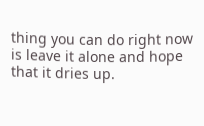thing you can do right now is leave it alone and hope that it dries up.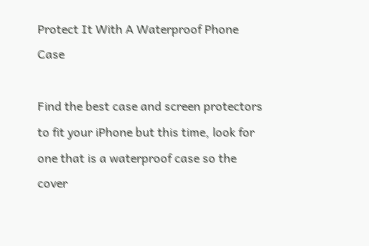Protect It With A Waterproof Phone Case

Find the best case and screen protectors to fit your iPhone but this time, look for one that is a waterproof case so the cover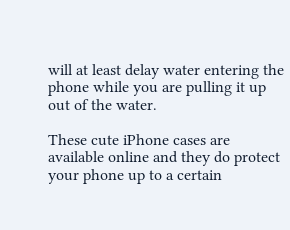will at least delay water entering the phone while you are pulling it up out of the water.

These cute iPhone cases are available online and they do protect your phone up to a certain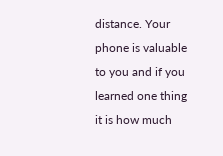distance. Your phone is valuable to you and if you learned one thing it is how much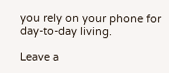you rely on your phone for day-to-day living.

Leave a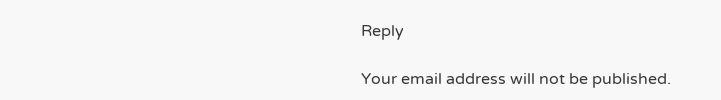Reply

Your email address will not be published.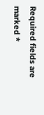Required fields are marked *